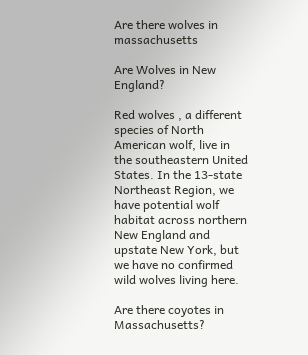Are there wolves in massachusetts

Are Wolves in New England?

Red wolves , a different species of North American wolf, live in the southeastern United States. In the 13-state Northeast Region, we have potential wolf habitat across northern New England and upstate New York, but we have no confirmed wild wolves living here.

Are there coyotes in Massachusetts?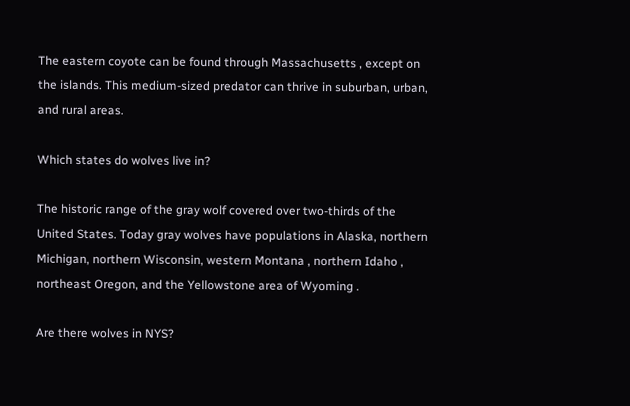The eastern coyote can be found through Massachusetts , except on the islands. This medium-sized predator can thrive in suburban, urban, and rural areas.

Which states do wolves live in?

The historic range of the gray wolf covered over two-thirds of the United States. Today gray wolves have populations in Alaska, northern Michigan, northern Wisconsin, western Montana , northern Idaho , northeast Oregon, and the Yellowstone area of Wyoming .

Are there wolves in NYS?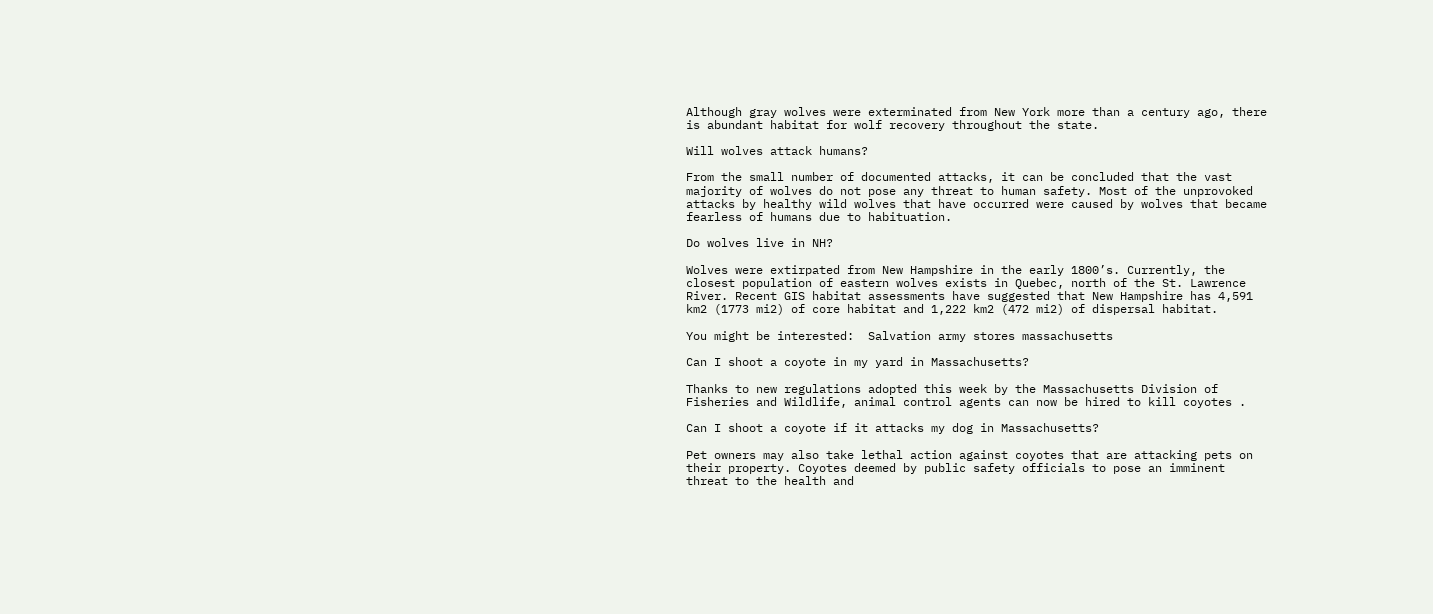Although gray wolves were exterminated from New York more than a century ago, there is abundant habitat for wolf recovery throughout the state.

Will wolves attack humans?

From the small number of documented attacks, it can be concluded that the vast majority of wolves do not pose any threat to human safety. Most of the unprovoked attacks by healthy wild wolves that have occurred were caused by wolves that became fearless of humans due to habituation.

Do wolves live in NH?

Wolves were extirpated from New Hampshire in the early 1800’s. Currently, the closest population of eastern wolves exists in Quebec, north of the St. Lawrence River. Recent GIS habitat assessments have suggested that New Hampshire has 4,591 km2 (1773 mi2) of core habitat and 1,222 km2 (472 mi2) of dispersal habitat.

You might be interested:  Salvation army stores massachusetts

Can I shoot a coyote in my yard in Massachusetts?

Thanks to new regulations adopted this week by the Massachusetts Division of Fisheries and Wildlife, animal control agents can now be hired to kill coyotes .

Can I shoot a coyote if it attacks my dog in Massachusetts?

Pet owners may also take lethal action against coyotes that are attacking pets on their property. Coyotes deemed by public safety officials to pose an imminent threat to the health and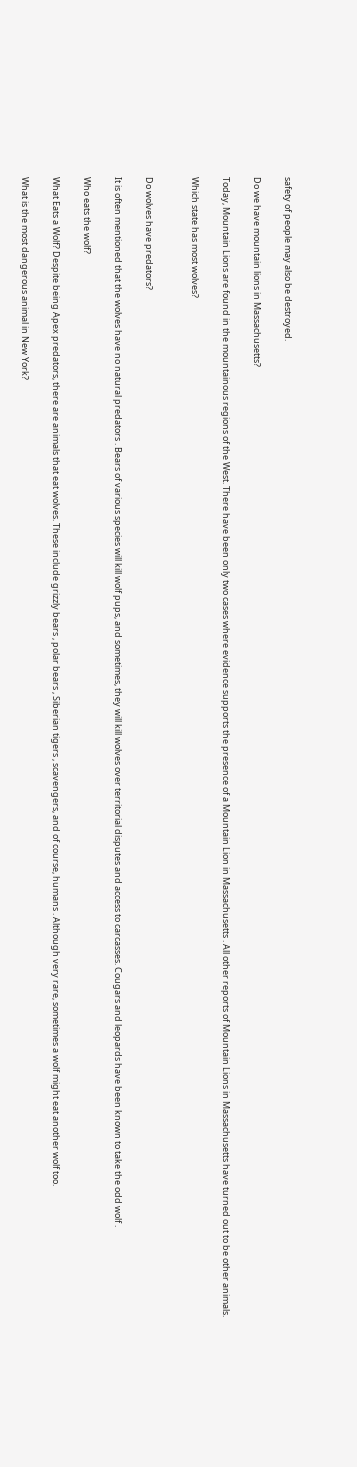safety of people may also be destroyed.

Do we have mountain lions in Massachusetts?

Today, Mountain Lions are found in the mountainous regions of the West. There have been only two cases where evidence supports the presence of a Mountain Lion in Massachusetts . All other reports of Mountain Lions in Massachusetts have turned out to be other animals.

Which state has most wolves?


Do wolves have predators?

It is often mentioned that the wolves have no natural predators . Bears of various species will kill wolf pups, and sometimes, they will kill wolves over territorial disputes and access to carcasses. Cougars and leopards have been known to take the odd wolf .

Who eats the wolf?

What Eats a Wolf? Despite being Apex predators, there are animals that eat wolves. These include grizzly bears , polar bears , Siberian tigers , scavengers, and of course, humans . Although very rare, sometimes a wolf might eat another wolf too.

What is the most dangerous animal in New York?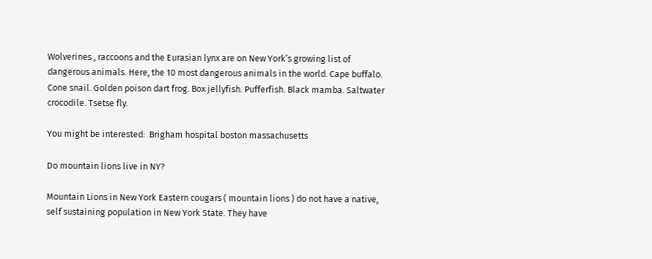Wolverines , raccoons and the Eurasian lynx are on New York’s growing list of dangerous animals. Here, the 10 most dangerous animals in the world. Cape buffalo. Cone snail. Golden poison dart frog. Box jellyfish. Pufferfish. Black mamba. Saltwater crocodile. Tsetse fly.

You might be interested:  Brigham hospital boston massachusetts

Do mountain lions live in NY?

Mountain Lions in New York Eastern cougars ( mountain lions ) do not have a native, self sustaining population in New York State. They have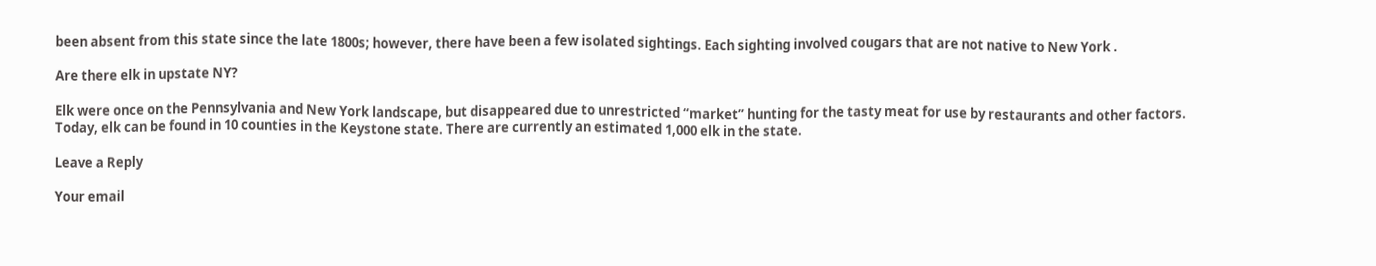been absent from this state since the late 1800s; however, there have been a few isolated sightings. Each sighting involved cougars that are not native to New York .

Are there elk in upstate NY?

Elk were once on the Pennsylvania and New York landscape, but disappeared due to unrestricted “market” hunting for the tasty meat for use by restaurants and other factors. Today, elk can be found in 10 counties in the Keystone state. There are currently an estimated 1,000 elk in the state.

Leave a Reply

Your email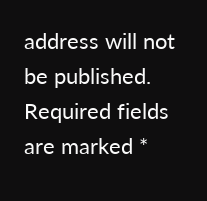address will not be published. Required fields are marked *